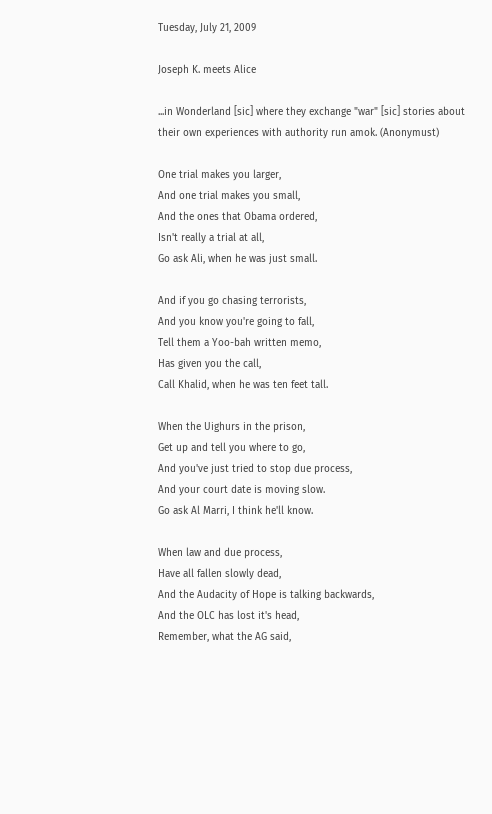Tuesday, July 21, 2009

Joseph K. meets Alice

...in Wonderland [sic] where they exchange "war" [sic] stories about their own experiences with authority run amok. (Anonymust)

One trial makes you larger,
And one trial makes you small,
And the ones that Obama ordered,
Isn't really a trial at all,
Go ask Ali, when he was just small.

And if you go chasing terrorists,
And you know you're going to fall,
Tell them a Yoo-bah written memo,
Has given you the call,
Call Khalid, when he was ten feet tall.

When the Uighurs in the prison,
Get up and tell you where to go,
And you've just tried to stop due process,
And your court date is moving slow.
Go ask Al Marri, I think he'll know.

When law and due process,
Have all fallen slowly dead,
And the Audacity of Hope is talking backwards,
And the OLC has lost it's head,
Remember, what the AG said,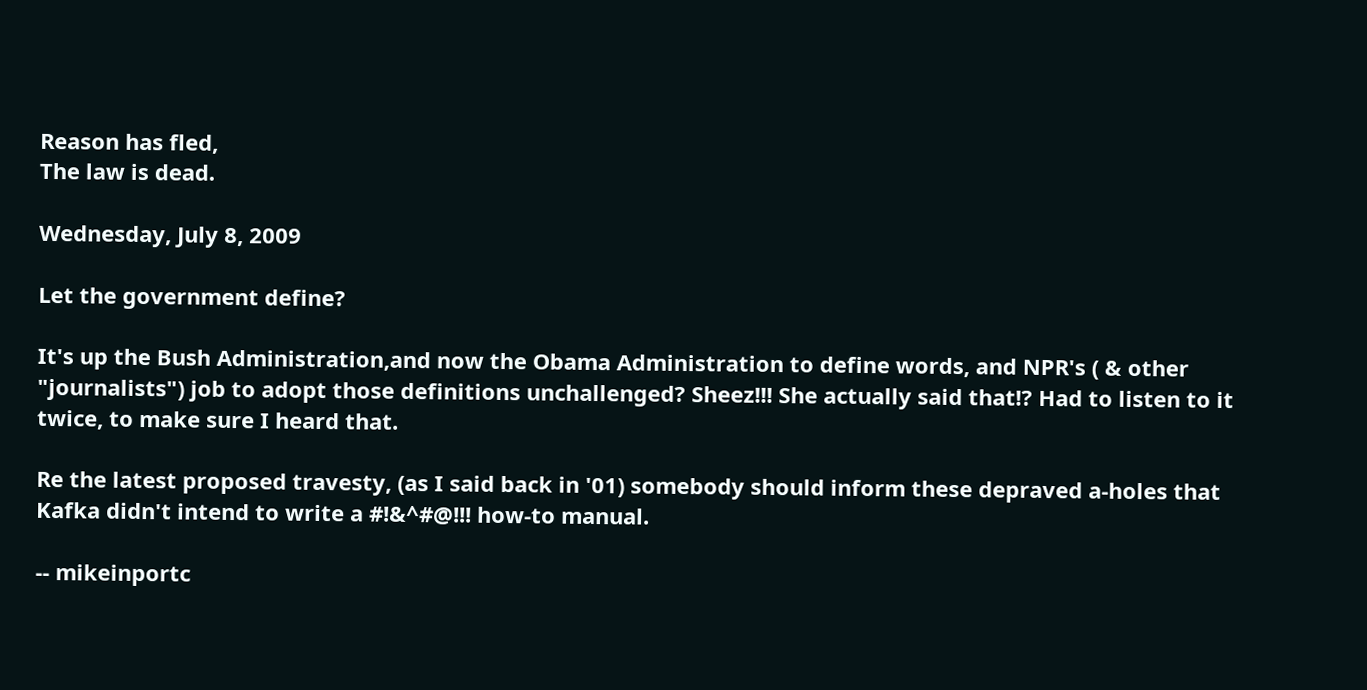Reason has fled,
The law is dead.

Wednesday, July 8, 2009

Let the government define?

It's up the Bush Administration,and now the Obama Administration to define words, and NPR's ( & other "journalists") job to adopt those definitions unchallenged? Sheez!!! She actually said that!? Had to listen to it twice, to make sure I heard that.

Re the latest proposed travesty, (as I said back in '01) somebody should inform these depraved a-holes that Kafka didn't intend to write a #!&^#@!!! how-to manual.

-- mikeinportc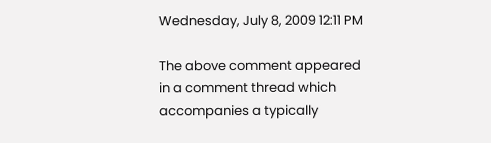Wednesday, July 8, 2009 12:11 PM

The above comment appeared in a comment thread which accompanies a typically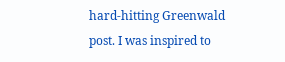hard-hitting Greenwald post. I was inspired to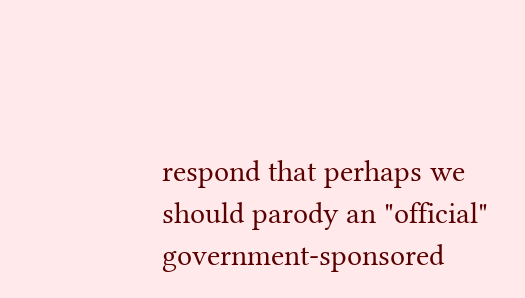respond that perhaps we should parody an "official" government-sponsored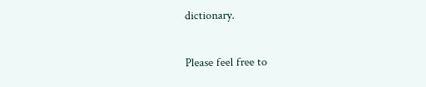dictionary.

Please feel free to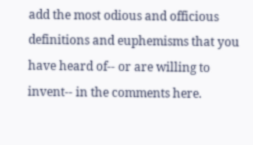add the most odious and officious definitions and euphemisms that you have heard of-- or are willing to invent-- in the comments here.